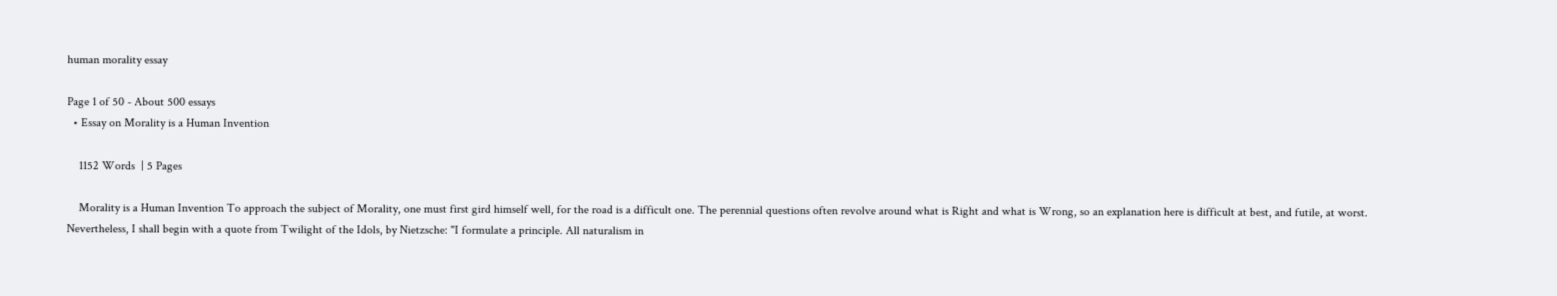human morality essay

Page 1 of 50 - About 500 essays
  • Essay on Morality is a Human Invention

    1152 Words  | 5 Pages

    Morality is a Human Invention To approach the subject of Morality, one must first gird himself well, for the road is a difficult one. The perennial questions often revolve around what is Right and what is Wrong, so an explanation here is difficult at best, and futile, at worst. Nevertheless, I shall begin with a quote from Twilight of the Idols, by Nietzsche: "I formulate a principle. All naturalism in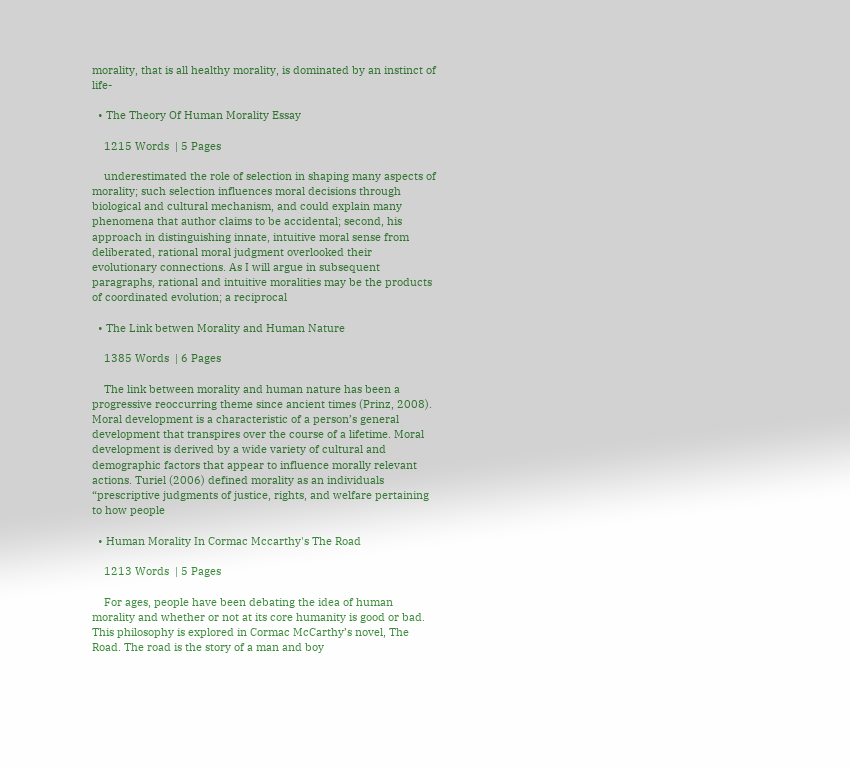morality, that is all healthy morality, is dominated by an instinct of life-

  • The Theory Of Human Morality Essay

    1215 Words  | 5 Pages

    underestimated the role of selection in shaping many aspects of morality; such selection influences moral decisions through biological and cultural mechanism, and could explain many phenomena that author claims to be accidental; second, his approach in distinguishing innate, intuitive moral sense from deliberated, rational moral judgment overlooked their evolutionary connections. As I will argue in subsequent paragraphs, rational and intuitive moralities may be the products of coordinated evolution; a reciprocal

  • The Link betwen Morality and Human Nature

    1385 Words  | 6 Pages

    The link between morality and human nature has been a progressive reoccurring theme since ancient times (Prinz, 2008). Moral development is a characteristic of a person’s general development that transpires over the course of a lifetime. Moral development is derived by a wide variety of cultural and demographic factors that appear to influence morally relevant actions. Turiel (2006) defined morality as an individuals “prescriptive judgments of justice, rights, and welfare pertaining to how people

  • Human Morality In Cormac Mccarthy's The Road

    1213 Words  | 5 Pages

    For ages, people have been debating the idea of human morality and whether or not at its core humanity is good or bad. This philosophy is explored in Cormac McCarthy’s novel, The Road. The road is the story of a man and boy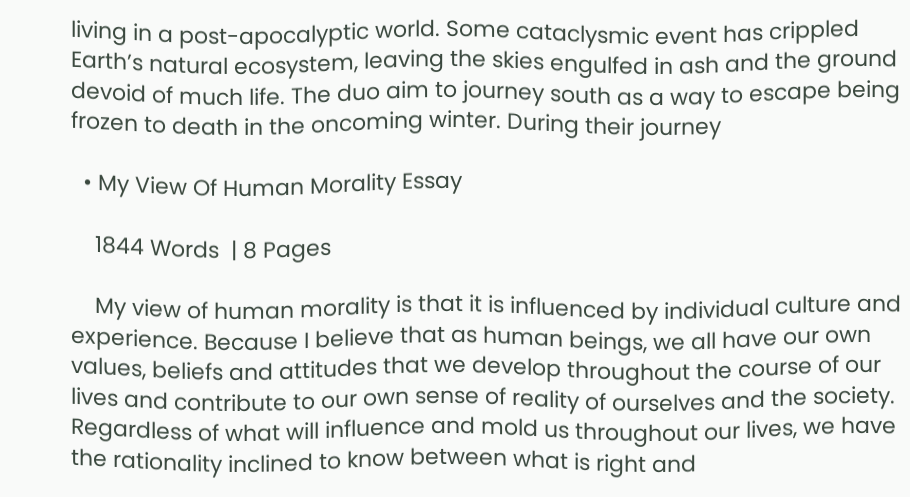living in a post-apocalyptic world. Some cataclysmic event has crippled Earth’s natural ecosystem, leaving the skies engulfed in ash and the ground devoid of much life. The duo aim to journey south as a way to escape being frozen to death in the oncoming winter. During their journey

  • My View Of Human Morality Essay

    1844 Words  | 8 Pages

    My view of human morality is that it is influenced by individual culture and experience. Because I believe that as human beings, we all have our own values, beliefs and attitudes that we develop throughout the course of our lives and contribute to our own sense of reality of ourselves and the society. Regardless of what will influence and mold us throughout our lives, we have the rationality inclined to know between what is right and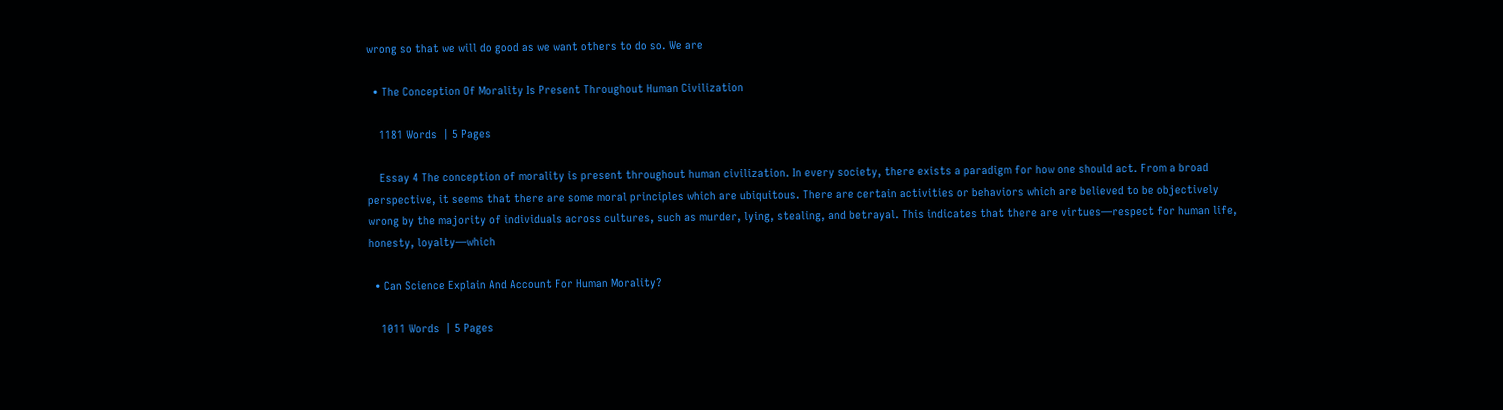wrong so that we will do good as we want others to do so. We are

  • The Conception Of Morality Is Present Throughout Human Civilization

    1181 Words  | 5 Pages

    Essay 4 The conception of morality is present throughout human civilization. In every society, there exists a paradigm for how one should act. From a broad perspective, it seems that there are some moral principles which are ubiquitous. There are certain activities or behaviors which are believed to be objectively wrong by the majority of individuals across cultures, such as murder, lying, stealing, and betrayal. This indicates that there are virtues—respect for human life, honesty, loyalty—which

  • Can Science Explain And Account For Human Morality?

    1011 Words  | 5 Pages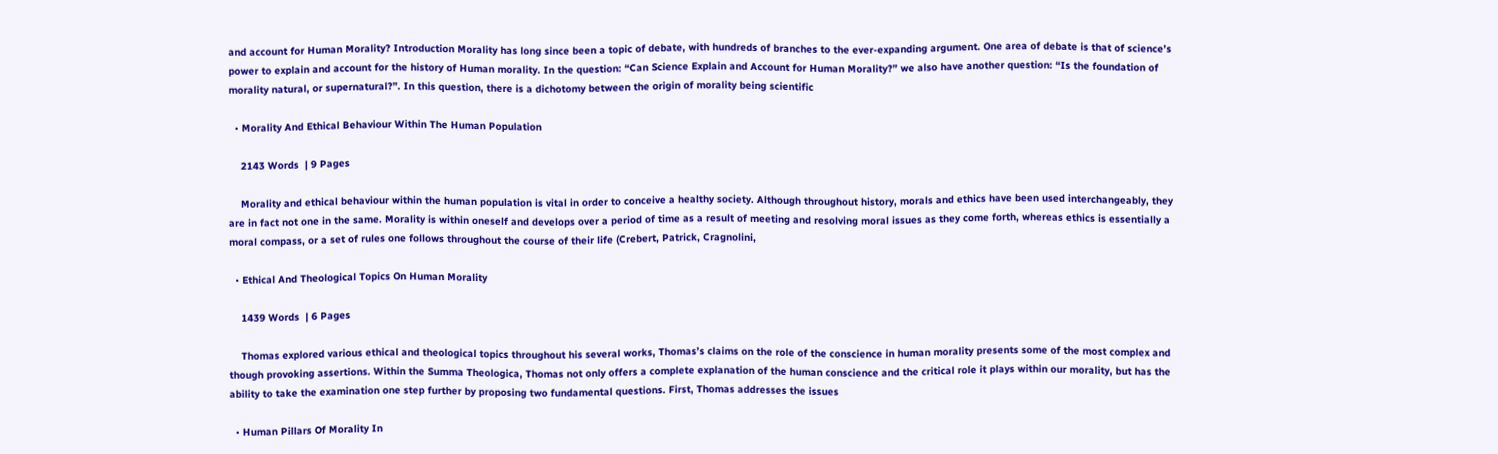and account for Human Morality? Introduction Morality has long since been a topic of debate, with hundreds of branches to the ever-expanding argument. One area of debate is that of science’s power to explain and account for the history of Human morality. In the question: “Can Science Explain and Account for Human Morality?” we also have another question: “Is the foundation of morality natural, or supernatural?”. In this question, there is a dichotomy between the origin of morality being scientific

  • Morality And Ethical Behaviour Within The Human Population

    2143 Words  | 9 Pages

    Morality and ethical behaviour within the human population is vital in order to conceive a healthy society. Although throughout history, morals and ethics have been used interchangeably, they are in fact not one in the same. Morality is within oneself and develops over a period of time as a result of meeting and resolving moral issues as they come forth, whereas ethics is essentially a moral compass, or a set of rules one follows throughout the course of their life (Crebert, Patrick, Cragnolini,

  • Ethical And Theological Topics On Human Morality

    1439 Words  | 6 Pages

    Thomas explored various ethical and theological topics throughout his several works, Thomas’s claims on the role of the conscience in human morality presents some of the most complex and though provoking assertions. Within the Summa Theologica, Thomas not only offers a complete explanation of the human conscience and the critical role it plays within our morality, but has the ability to take the examination one step further by proposing two fundamental questions. First, Thomas addresses the issues

  • Human Pillars Of Morality In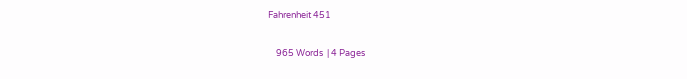Fahrenheit 451

    965 Words  | 4 Pages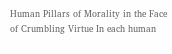Human Pillars of Morality in the Face of Crumbling Virtue In each human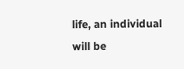life, an individual will be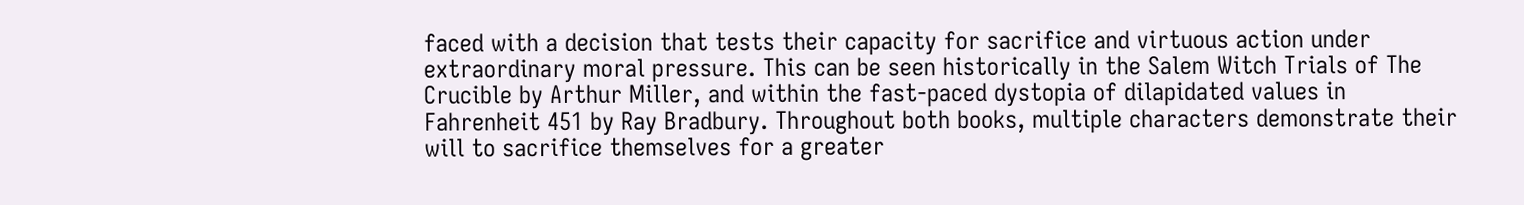faced with a decision that tests their capacity for sacrifice and virtuous action under extraordinary moral pressure. This can be seen historically in the Salem Witch Trials of The Crucible by Arthur Miller, and within the fast-paced dystopia of dilapidated values in Fahrenheit 451 by Ray Bradbury. Throughout both books, multiple characters demonstrate their will to sacrifice themselves for a greater